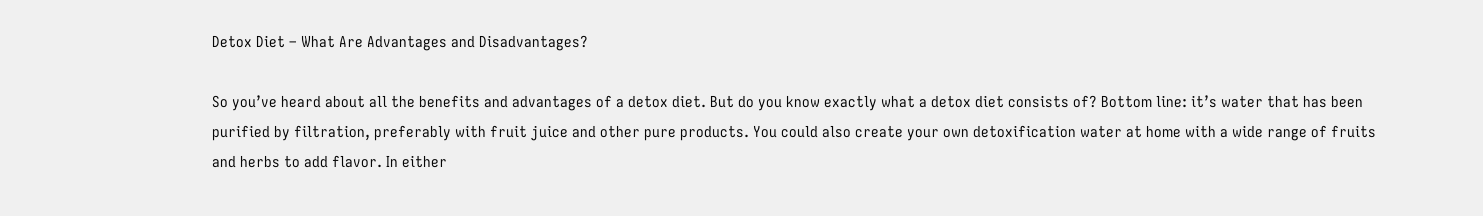Detox Diet – What Are Advantages and Disadvantages?

So you’ve heard about all the benefits and advantages of a detox diet. But do you know exactly what a detox diet consists of? Bottom line: it’s water that has been purified by filtration, preferably with fruit juice and other pure products. You could also create your own detoxification water at home with a wide range of fruits and herbs to add flavor. In either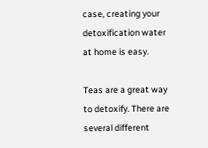case, creating your detoxification water at home is easy.

Teas are a great way to detoxify. There are several different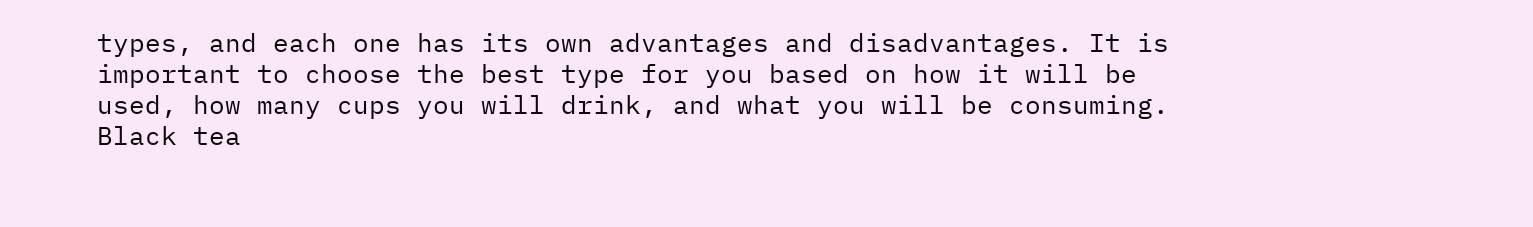types, and each one has its own advantages and disadvantages. It is important to choose the best type for you based on how it will be used, how many cups you will drink, and what you will be consuming. Black tea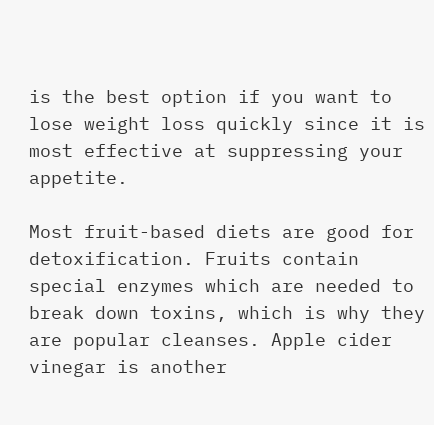is the best option if you want to lose weight loss quickly since it is most effective at suppressing your appetite.

Most fruit-based diets are good for detoxification. Fruits contain special enzymes which are needed to break down toxins, which is why they are popular cleanses. Apple cider vinegar is another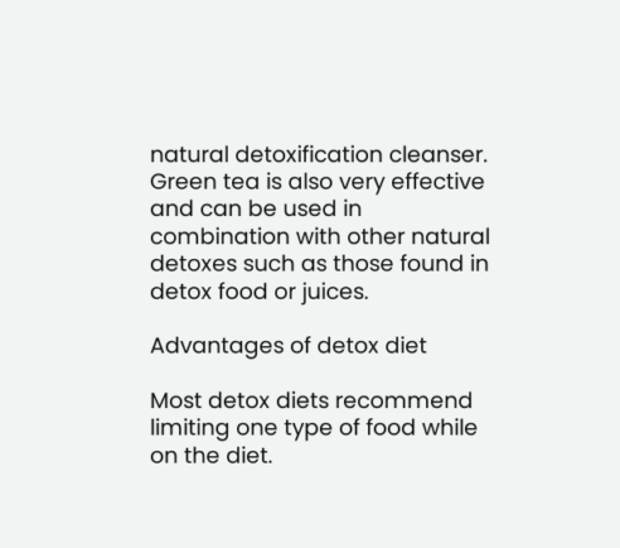natural detoxification cleanser. Green tea is also very effective and can be used in combination with other natural detoxes such as those found in detox food or juices.

Advantages of detox diet

Most detox diets recommend limiting one type of food while on the diet.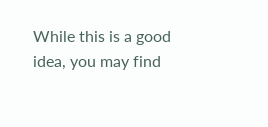While this is a good idea, you may find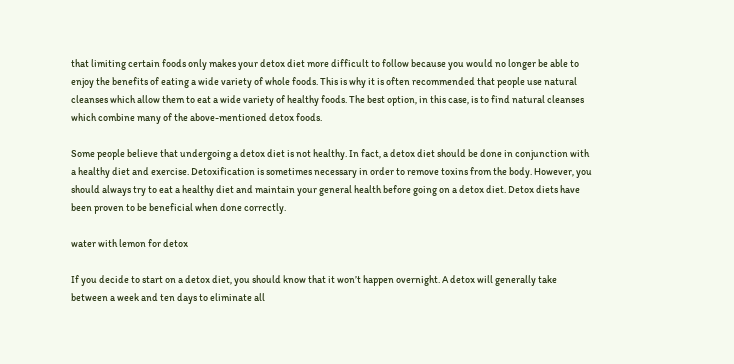that limiting certain foods only makes your detox diet more difficult to follow because you would no longer be able to enjoy the benefits of eating a wide variety of whole foods. This is why it is often recommended that people use natural cleanses which allow them to eat a wide variety of healthy foods. The best option, in this case, is to find natural cleanses which combine many of the above-mentioned detox foods.

Some people believe that undergoing a detox diet is not healthy. In fact, a detox diet should be done in conjunction with a healthy diet and exercise. Detoxification is sometimes necessary in order to remove toxins from the body. However, you should always try to eat a healthy diet and maintain your general health before going on a detox diet. Detox diets have been proven to be beneficial when done correctly.

water with lemon for detox

If you decide to start on a detox diet, you should know that it won’t happen overnight. A detox will generally take between a week and ten days to eliminate all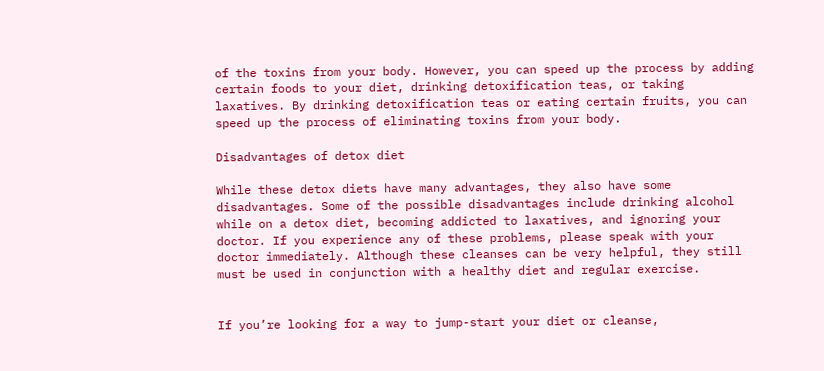of the toxins from your body. However, you can speed up the process by adding certain foods to your diet, drinking detoxification teas, or taking laxatives. By drinking detoxification teas or eating certain fruits, you can speed up the process of eliminating toxins from your body.

Disadvantages of detox diet

While these detox diets have many advantages, they also have some disadvantages. Some of the possible disadvantages include drinking alcohol while on a detox diet, becoming addicted to laxatives, and ignoring your doctor. If you experience any of these problems, please speak with your doctor immediately. Although these cleanses can be very helpful, they still must be used in conjunction with a healthy diet and regular exercise.


If you’re looking for a way to jump-start your diet or cleanse,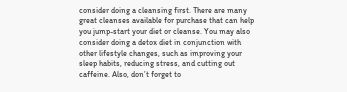consider doing a cleansing first. There are many great cleanses available for purchase that can help you jump-start your diet or cleanse. You may also consider doing a detox diet in conjunction with other lifestyle changes, such as improving your sleep habits, reducing stress, and cutting out caffeine. Also, don’t forget to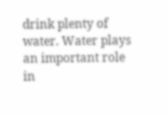drink plenty of water. Water plays an important role in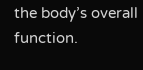the body’s overall function.